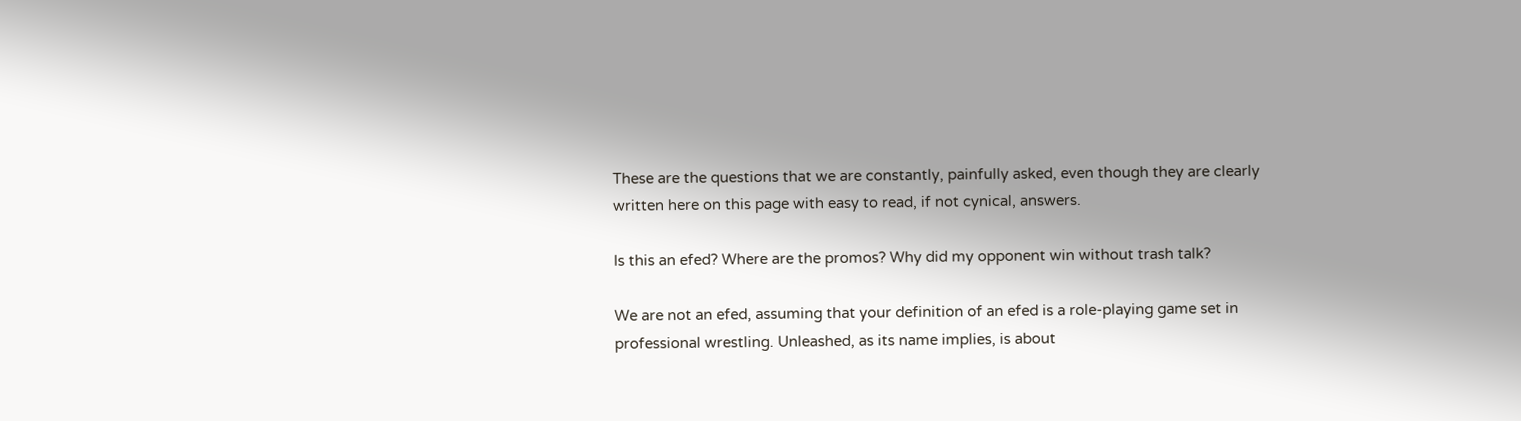These are the questions that we are constantly, painfully asked, even though they are clearly written here on this page with easy to read, if not cynical, answers.

Is this an efed? Where are the promos? Why did my opponent win without trash talk?

We are not an efed, assuming that your definition of an efed is a role-playing game set in professional wrestling. Unleashed, as its name implies, is about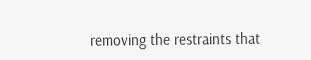removing the restraints that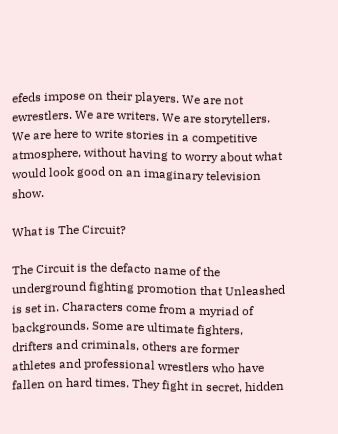efeds impose on their players. We are not ewrestlers. We are writers. We are storytellers. We are here to write stories in a competitive atmosphere, without having to worry about what would look good on an imaginary television show.

What is The Circuit?

The Circuit is the defacto name of the underground fighting promotion that Unleashed is set in. Characters come from a myriad of backgrounds. Some are ultimate fighters, drifters and criminals, others are former athletes and professional wrestlers who have fallen on hard times. They fight in secret, hidden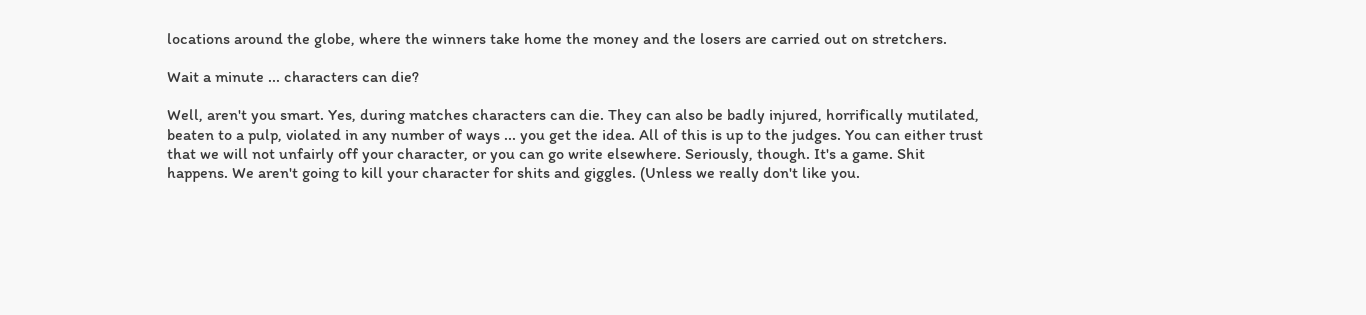locations around the globe, where the winners take home the money and the losers are carried out on stretchers.

Wait a minute ... characters can die?

Well, aren't you smart. Yes, during matches characters can die. They can also be badly injured, horrifically mutilated, beaten to a pulp, violated in any number of ways ... you get the idea. All of this is up to the judges. You can either trust that we will not unfairly off your character, or you can go write elsewhere. Seriously, though. It's a game. Shit happens. We aren't going to kill your character for shits and giggles. (Unless we really don't like you.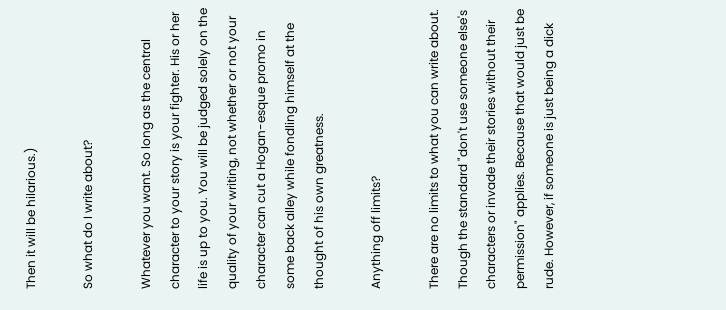Then it will be hilarious.)

So what do I write about?

Whatever you want. So long as the central character to your story is your fighter. His or her life is up to you. You will be judged solely on the quality of your writing, not whether or not your character can cut a Hogan-esque promo in some back alley while fondling himself at the thought of his own greatness.

Anything off limits?

There are no limits to what you can write about. Though the standard "don't use someone else's characters or invade their stories without their permission" applies. Because that would just be rude. However, if someone is just being a dick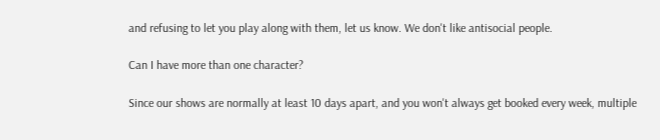and refusing to let you play along with them, let us know. We don't like antisocial people.

Can I have more than one character?

Since our shows are normally at least 10 days apart, and you won't always get booked every week, multiple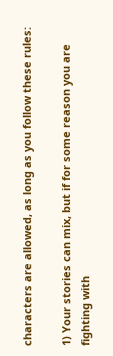characters are allowed, as long as you follow these rules:

1) Your stories can mix, but if for some reason you are fighting with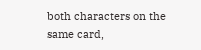both characters on the same card,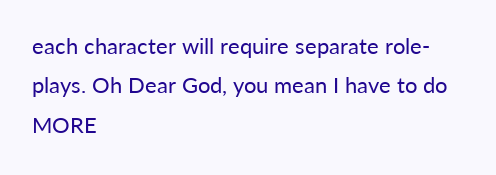each character will require separate role-plays. Oh Dear God, you mean I have to do MORE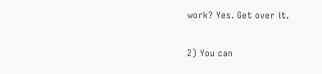work? Yes. Get over it.

2) You can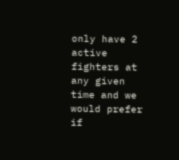only have 2 active fighters at any given time and we would prefer if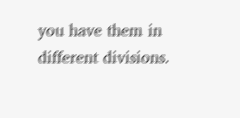you have them in different divisions.